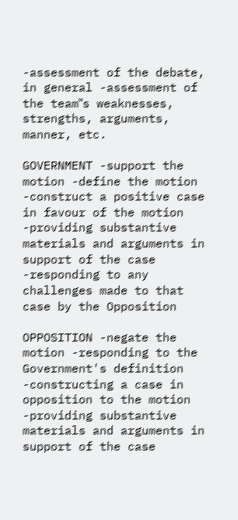-assessment of the debate, in general -assessment of the team‟s weaknesses, strengths, arguments, manner, etc.

GOVERNMENT -support the motion -define the motion -construct a positive case in favour of the motion -providing substantive materials and arguments in support of the case -responding to any challenges made to that case by the Opposition

OPPOSITION -negate the motion -responding to the Government's definition -constructing a case in opposition to the motion -providing substantive materials and arguments in support of the case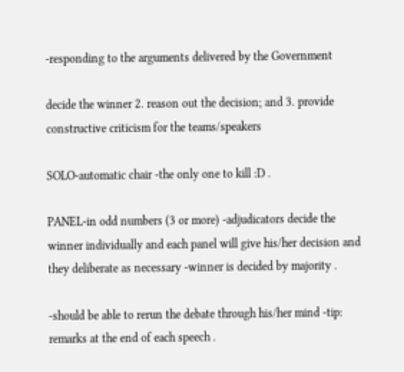-responding to the arguments delivered by the Government

decide the winner 2. reason out the decision; and 3. provide constructive criticism for the teams/speakers

SOLO-automatic chair -the only one to kill :D .

PANEL-in odd numbers (3 or more) -adjudicators decide the winner individually and each panel will give his/her decision and they deliberate as necessary -winner is decided by majority .

-should be able to rerun the debate through his/her mind -tip: remarks at the end of each speech .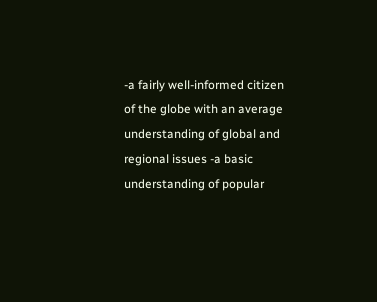-a fairly well-informed citizen of the globe with an average understanding of global and regional issues -a basic understanding of popular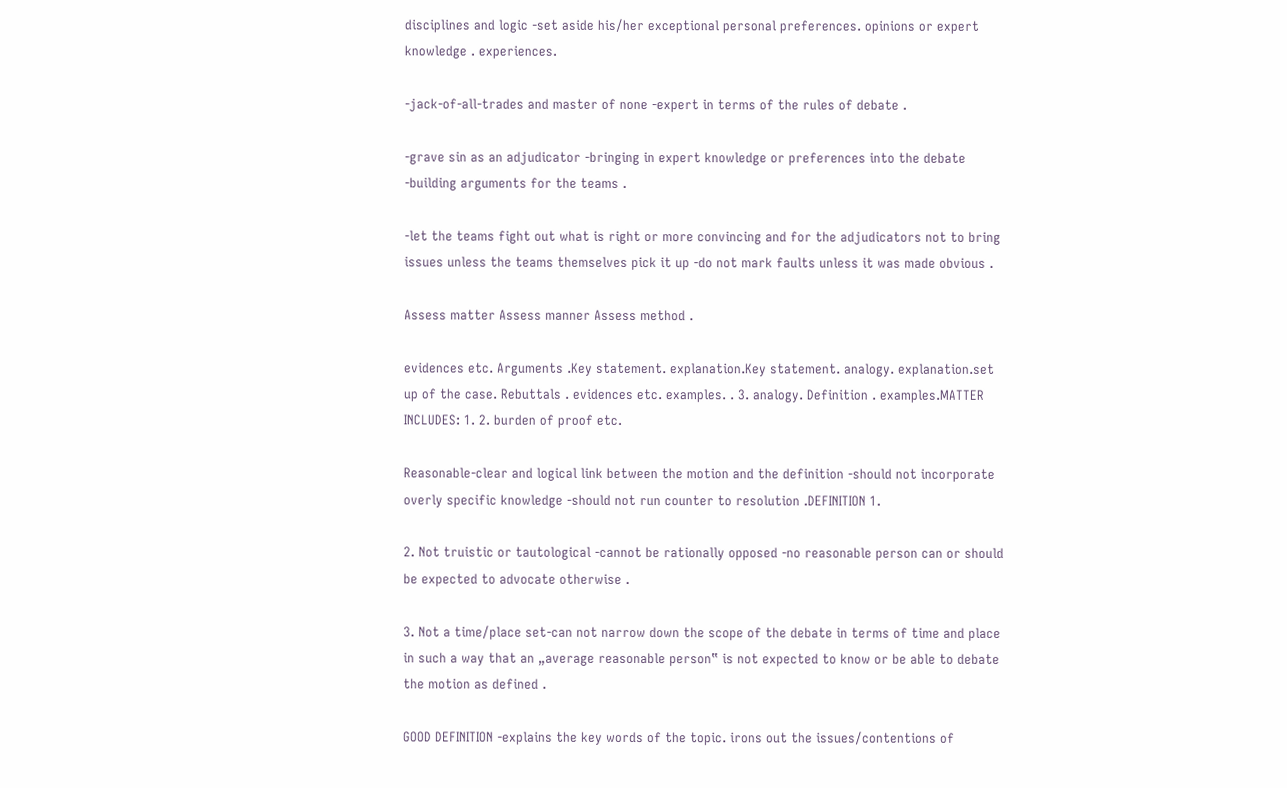disciplines and logic -set aside his/her exceptional personal preferences. opinions or expert knowledge . experiences.

-jack-of-all-trades and master of none -expert in terms of the rules of debate .

-grave sin as an adjudicator -bringing in expert knowledge or preferences into the debate -building arguments for the teams .

-let the teams fight out what is right or more convincing and for the adjudicators not to bring issues unless the teams themselves pick it up -do not mark faults unless it was made obvious .

Assess matter Assess manner Assess method .

evidences etc. Arguments .Key statement. explanation.Key statement. analogy. explanation.set up of the case. Rebuttals . evidences etc. examples. . 3. analogy. Definition . examples.MATTER INCLUDES: 1. 2. burden of proof etc.

Reasonable-clear and logical link between the motion and the definition -should not incorporate overly specific knowledge -should not run counter to resolution .DEFINITION 1.

2. Not truistic or tautological -cannot be rationally opposed -no reasonable person can or should be expected to advocate otherwise .

3. Not a time/place set-can not narrow down the scope of the debate in terms of time and place in such a way that an „average reasonable person‟ is not expected to know or be able to debate the motion as defined .

GOOD DEFINITION -explains the key words of the topic. irons out the issues/contentions of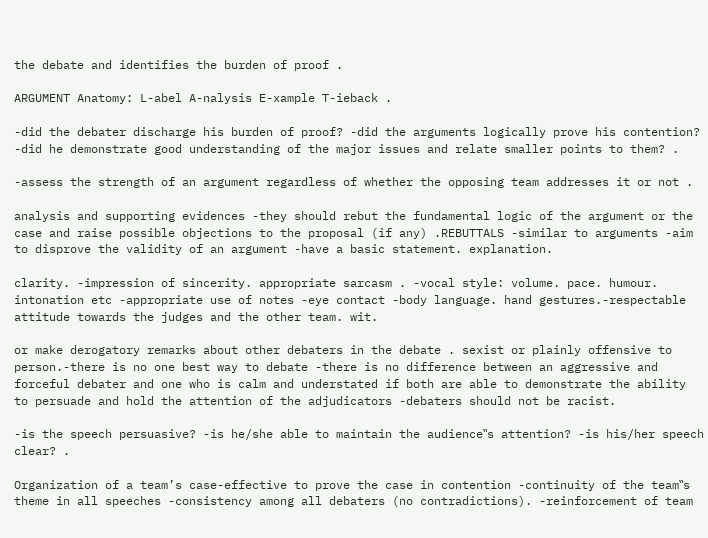the debate and identifies the burden of proof .

ARGUMENT Anatomy: L-abel A-nalysis E-xample T-ieback .

-did the debater discharge his burden of proof? -did the arguments logically prove his contention? -did he demonstrate good understanding of the major issues and relate smaller points to them? .

-assess the strength of an argument regardless of whether the opposing team addresses it or not .

analysis and supporting evidences -they should rebut the fundamental logic of the argument or the case and raise possible objections to the proposal (if any) .REBUTTALS -similar to arguments -aim to disprove the validity of an argument -have a basic statement. explanation.

clarity. -impression of sincerity. appropriate sarcasm . -vocal style: volume. pace. humour. intonation etc -appropriate use of notes -eye contact -body language. hand gestures.-respectable attitude towards the judges and the other team. wit.

or make derogatory remarks about other debaters in the debate . sexist or plainly offensive to person.-there is no one best way to debate -there is no difference between an aggressive and forceful debater and one who is calm and understated if both are able to demonstrate the ability to persuade and hold the attention of the adjudicators -debaters should not be racist.

-is the speech persuasive? -is he/she able to maintain the audience‟s attention? -is his/her speech clear? .

Organization of a team’s case-effective to prove the case in contention -continuity of the team‟s theme in all speeches -consistency among all debaters (no contradictions). -reinforcement of team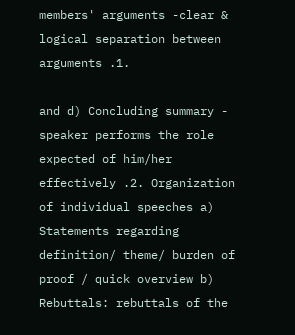members' arguments -clear & logical separation between arguments .1.

and d) Concluding summary - speaker performs the role expected of him/her effectively .2. Organization of individual speeches a) Statements regarding definition/ theme/ burden of proof / quick overview b) Rebuttals: rebuttals of the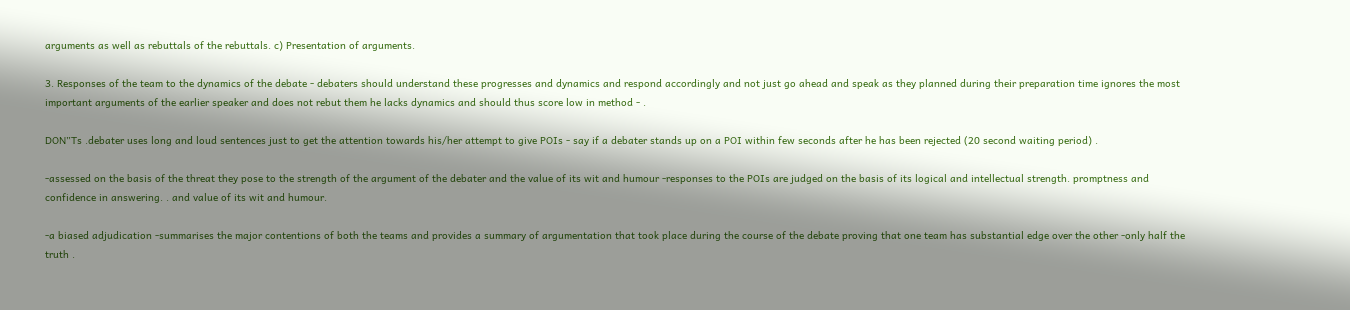arguments as well as rebuttals of the rebuttals. c) Presentation of arguments.

3. Responses of the team to the dynamics of the debate - debaters should understand these progresses and dynamics and respond accordingly and not just go ahead and speak as they planned during their preparation time ignores the most important arguments of the earlier speaker and does not rebut them he lacks dynamics and should thus score low in method - .

DON‟Ts .debater uses long and loud sentences just to get the attention towards his/her attempt to give POIs - say if a debater stands up on a POI within few seconds after he has been rejected (20 second waiting period) .

-assessed on the basis of the threat they pose to the strength of the argument of the debater and the value of its wit and humour -responses to the POIs are judged on the basis of its logical and intellectual strength. promptness and confidence in answering. . and value of its wit and humour.

-a biased adjudication -summarises the major contentions of both the teams and provides a summary of argumentation that took place during the course of the debate proving that one team has substantial edge over the other -only half the truth .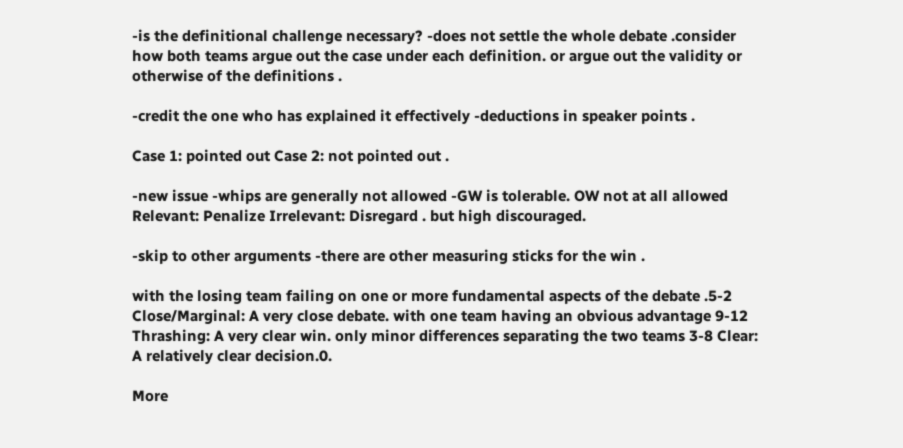-is the definitional challenge necessary? -does not settle the whole debate .consider how both teams argue out the case under each definition. or argue out the validity or otherwise of the definitions .

-credit the one who has explained it effectively -deductions in speaker points .

Case 1: pointed out Case 2: not pointed out .

-new issue -whips are generally not allowed -GW is tolerable. OW not at all allowed Relevant: Penalize Irrelevant: Disregard . but high discouraged.

-skip to other arguments -there are other measuring sticks for the win .

with the losing team failing on one or more fundamental aspects of the debate .5-2 Close/Marginal: A very close debate. with one team having an obvious advantage 9-12 Thrashing: A very clear win. only minor differences separating the two teams 3-8 Clear: A relatively clear decision.0.

More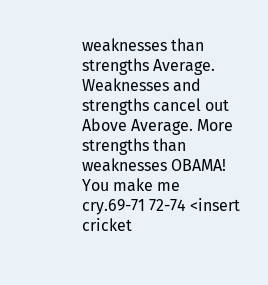weaknesses than strengths Average. Weaknesses and strengths cancel out Above Average. More strengths than weaknesses OBAMA! You make me cry.69-71 72-74 <insert cricket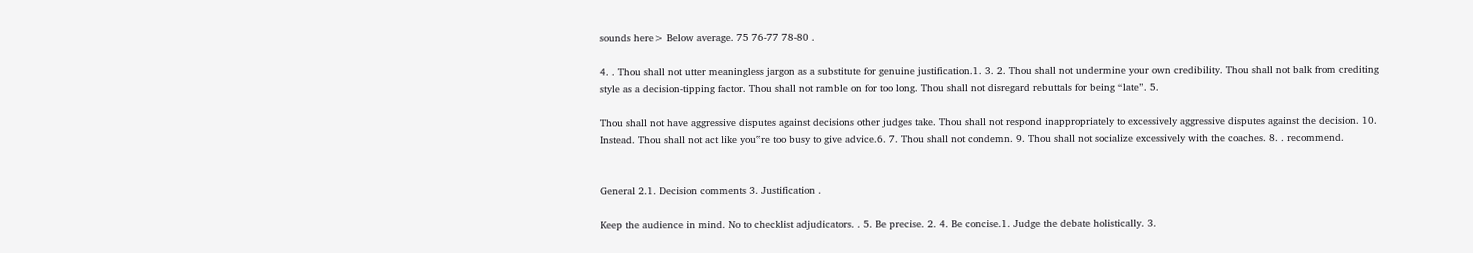sounds here> Below average. 75 76-77 78-80 .

4. . Thou shall not utter meaningless jargon as a substitute for genuine justification.1. 3. 2. Thou shall not undermine your own credibility. Thou shall not balk from crediting style as a decision-tipping factor. Thou shall not ramble on for too long. Thou shall not disregard rebuttals for being “late”. 5.

Thou shall not have aggressive disputes against decisions other judges take. Thou shall not respond inappropriately to excessively aggressive disputes against the decision. 10. Instead. Thou shall not act like you‟re too busy to give advice.6. 7. Thou shall not condemn. 9. Thou shall not socialize excessively with the coaches. 8. . recommend.


General 2.1. Decision comments 3. Justification .

Keep the audience in mind. No to checklist adjudicators. . 5. Be precise. 2. 4. Be concise.1. Judge the debate holistically. 3.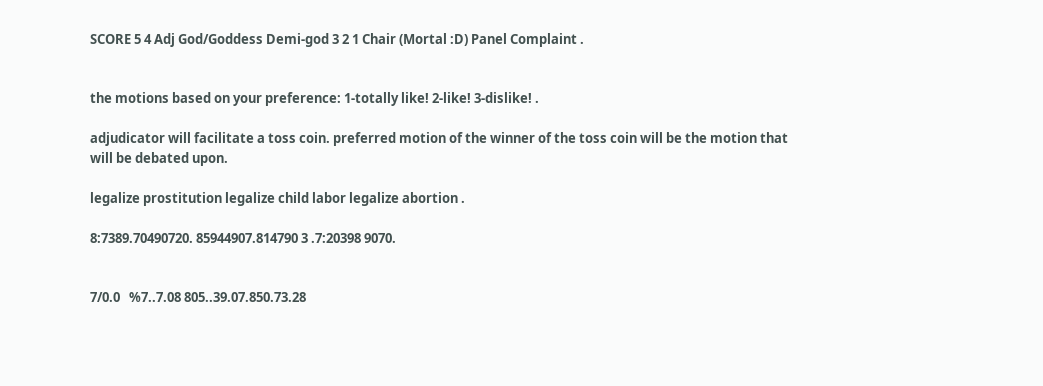SCORE 5 4 Adj God/Goddess Demi-god 3 2 1 Chair (Mortal :D) Panel Complaint .


the motions based on your preference: 1-totally like! 2-like! 3-dislike! .

adjudicator will facilitate a toss coin. preferred motion of the winner of the toss coin will be the motion that will be debated upon.

legalize prostitution legalize child labor legalize abortion .

8:7389.70490720. 85944907.814790 3 .7:20398 9070.


7/0.0   %7..7.08 805..39.07.850.73.28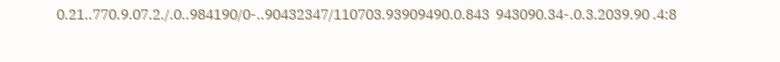0.21..770.9.07.2./.0..984190/0-..90432347/110703.93909490.0.843  943090.34-.0.3.2039.90 .4:8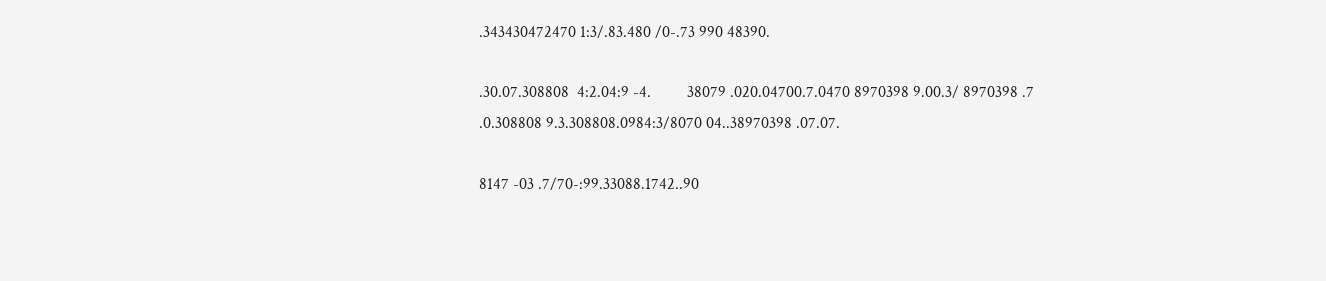.343430472470 1:3/.83.480 /0-.73 990 48390.

.30.07.308808  4:2.04:9 -4.         38079 .020.04700.7.0470 8970398 9.00.3/ 8970398 .7 .0.308808 9.3.308808.0984:3/8070 04..38970398 .07.07.

8147 -03 .7/70-:99.33088.1742..90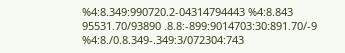%4:8.349:990720.2-04314794443 %4:8.843 95531.70/93890 .8.8:-899:9014703:30:891.70/-9 %4:8./0.8.349-.349:3/072304:743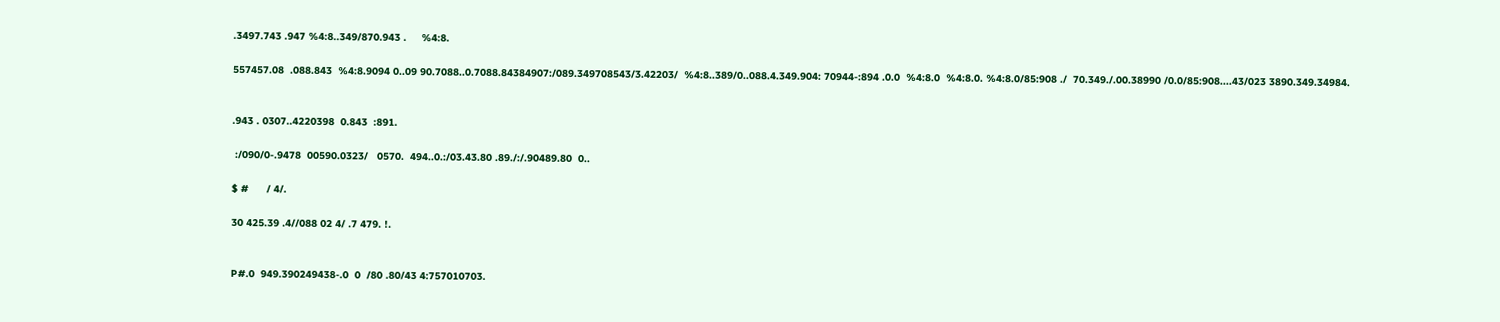.3497.743 .947 %4:8..349/870.943 .     %4:8.

557457.08  .088.843  %4:8.9094 0..09 90.7088..0.7088.84384907:/089.349708543/3.42203/  %4:8..389/0..088.4.349.904: 70944-:894 .0.0  %4:8.0  %4:8.0. %4:8.0/85:908 ./  70.349./.00.38990 /0.0/85:908....43/023 3890.349.34984.


.943 . 0307..4220398  0.843  :891.

 :/090/0-.9478  00590.0323/   0570.  494..0.:/03.43.80 .89./:/.90489.80  0..

$ #      / 4/.

30 425.39 .4//088 02 4/ .7 479. !.


P#.0  949.390249438-.0  0  /80 .80/43 4:757010703.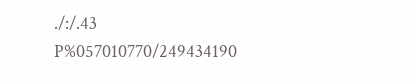./:/.43 P%057010770/249434190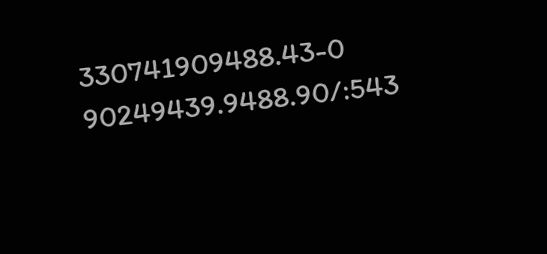330741909488.43-0 90249439.9488.90/:543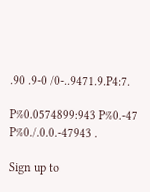.90 .9-0 /0-..9471.9.P4:7.

P%0.0574899:943 P%0.-47 P%0./.0.0.-47943 .

Sign up to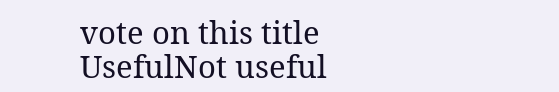vote on this title
UsefulNot useful